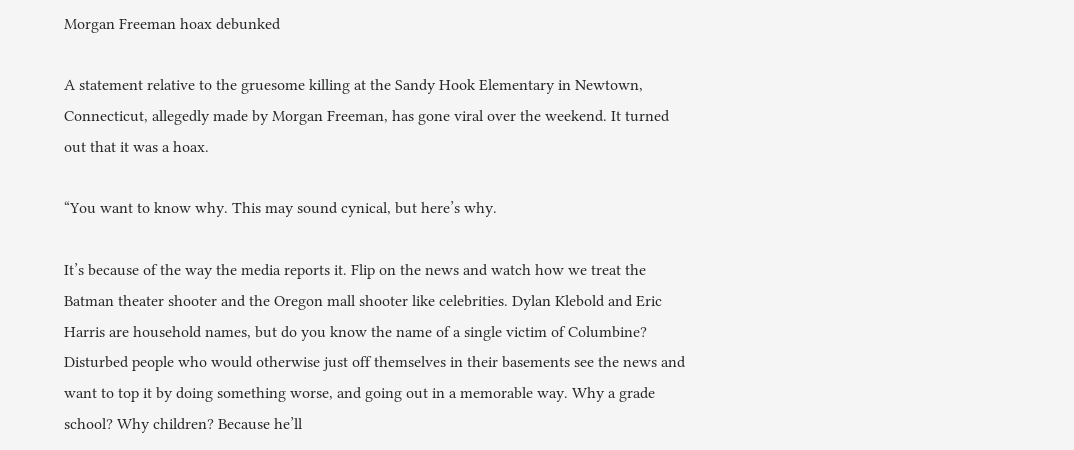Morgan Freeman hoax debunked

A statement relative to the gruesome killing at the Sandy Hook Elementary in Newtown, Connecticut, allegedly made by Morgan Freeman, has gone viral over the weekend. It turned out that it was a hoax.

“You want to know why. This may sound cynical, but here’s why.

It’s because of the way the media reports it. Flip on the news and watch how we treat the Batman theater shooter and the Oregon mall shooter like celebrities. Dylan Klebold and Eric Harris are household names, but do you know the name of a single victim of Columbine? Disturbed people who would otherwise just off themselves in their basements see the news and want to top it by doing something worse, and going out in a memorable way. Why a grade school? Why children? Because he’ll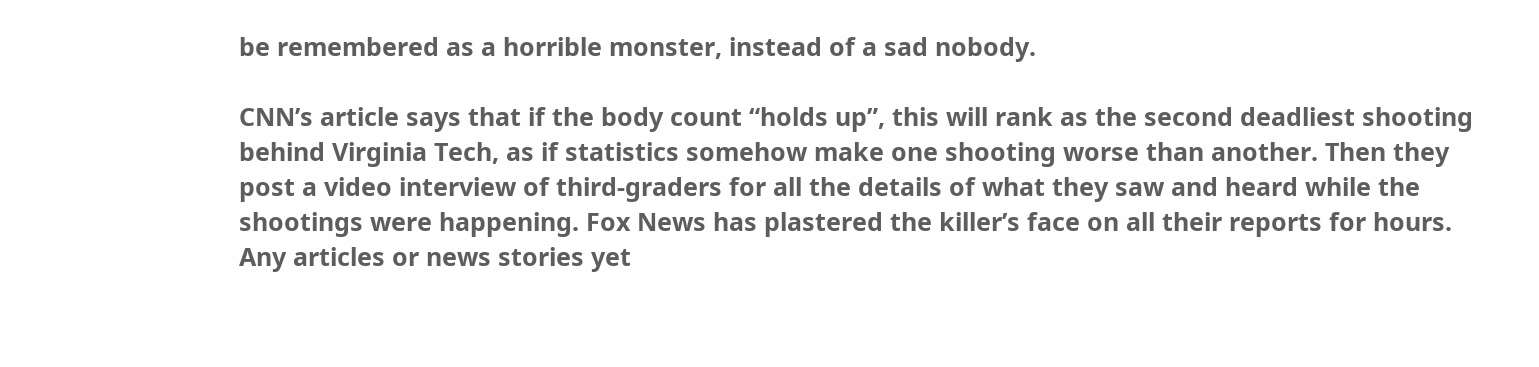be remembered as a horrible monster, instead of a sad nobody.

CNN’s article says that if the body count “holds up”, this will rank as the second deadliest shooting behind Virginia Tech, as if statistics somehow make one shooting worse than another. Then they post a video interview of third-graders for all the details of what they saw and heard while the shootings were happening. Fox News has plastered the killer’s face on all their reports for hours. Any articles or news stories yet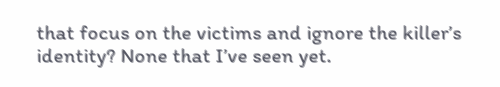that focus on the victims and ignore the killer’s identity? None that I’ve seen yet.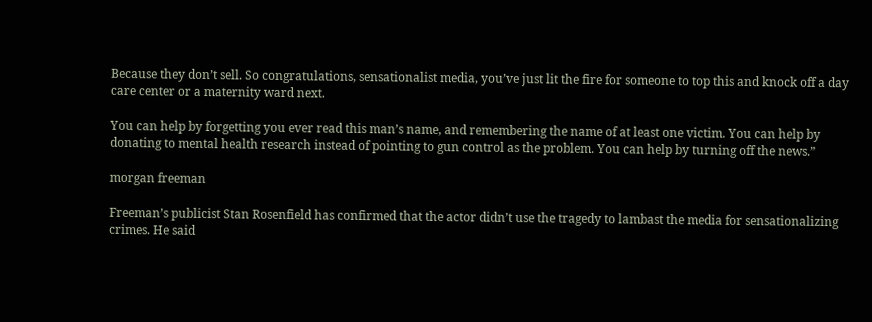Because they don’t sell. So congratulations, sensationalist media, you’ve just lit the fire for someone to top this and knock off a day care center or a maternity ward next.

You can help by forgetting you ever read this man’s name, and remembering the name of at least one victim. You can help by donating to mental health research instead of pointing to gun control as the problem. You can help by turning off the news.”

morgan freeman

Freeman’s publicist Stan Rosenfield has confirmed that the actor didn’t use the tragedy to lambast the media for sensationalizing crimes. He said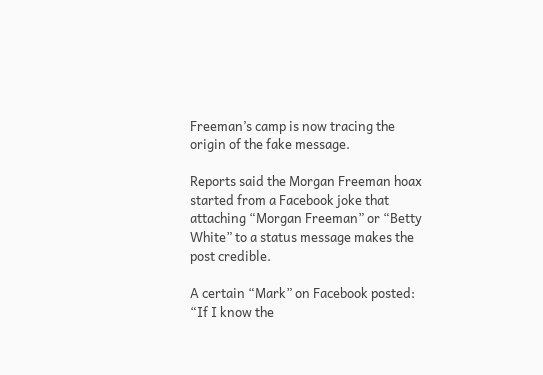Freeman’s camp is now tracing the origin of the fake message.

Reports said the Morgan Freeman hoax started from a Facebook joke that attaching “Morgan Freeman” or “Betty White” to a status message makes the post credible.

A certain “Mark” on Facebook posted: “If I know the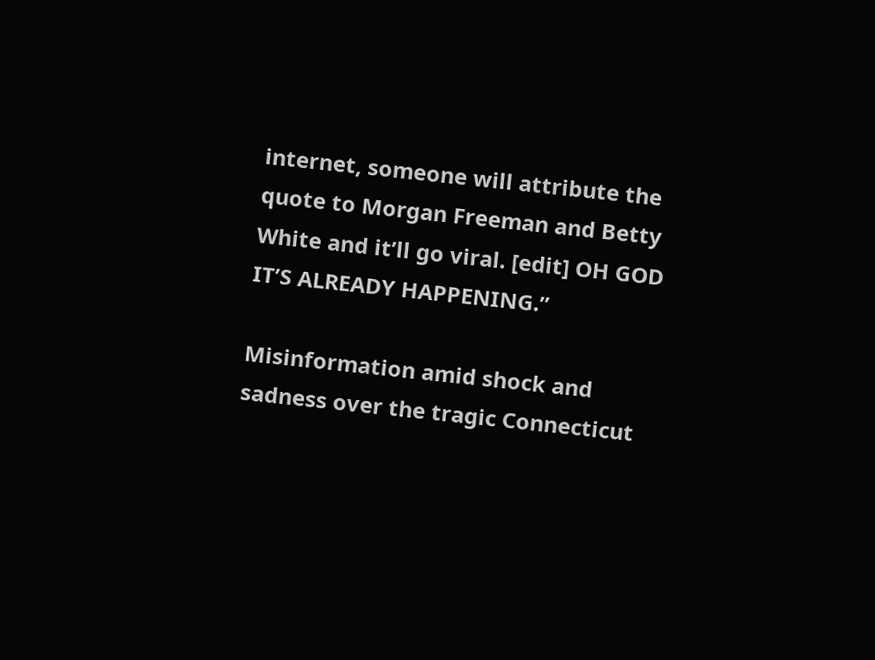internet, someone will attribute the quote to Morgan Freeman and Betty White and it’ll go viral. [edit] OH GOD IT’S ALREADY HAPPENING.”

Misinformation amid shock and sadness over the tragic Connecticut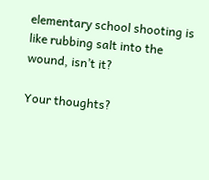elementary school shooting is like rubbing salt into the wound, isn’t it?

Your thoughts?